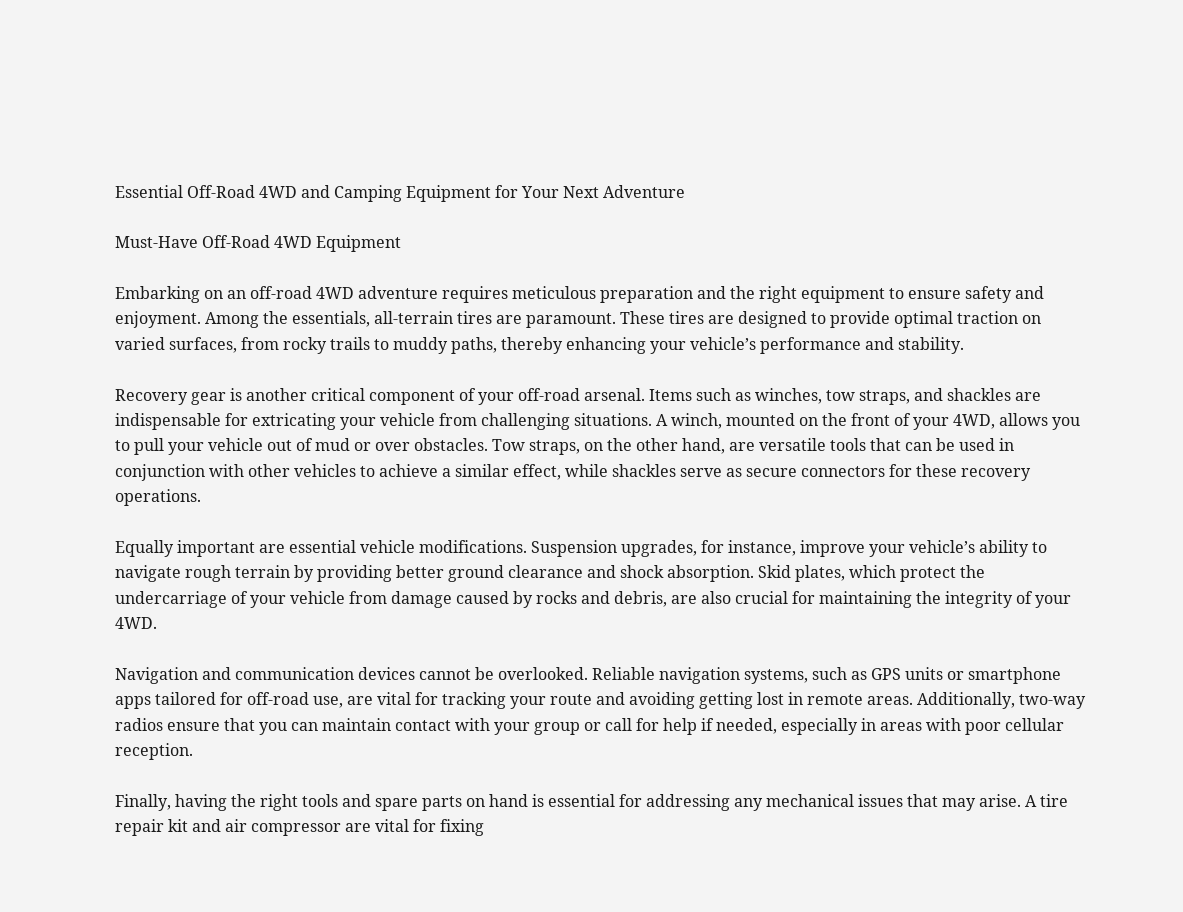Essential Off-Road 4WD and Camping Equipment for Your Next Adventure

Must-Have Off-Road 4WD Equipment

Embarking on an off-road 4WD adventure requires meticulous preparation and the right equipment to ensure safety and enjoyment. Among the essentials, all-terrain tires are paramount. These tires are designed to provide optimal traction on varied surfaces, from rocky trails to muddy paths, thereby enhancing your vehicle’s performance and stability.

Recovery gear is another critical component of your off-road arsenal. Items such as winches, tow straps, and shackles are indispensable for extricating your vehicle from challenging situations. A winch, mounted on the front of your 4WD, allows you to pull your vehicle out of mud or over obstacles. Tow straps, on the other hand, are versatile tools that can be used in conjunction with other vehicles to achieve a similar effect, while shackles serve as secure connectors for these recovery operations.

Equally important are essential vehicle modifications. Suspension upgrades, for instance, improve your vehicle’s ability to navigate rough terrain by providing better ground clearance and shock absorption. Skid plates, which protect the undercarriage of your vehicle from damage caused by rocks and debris, are also crucial for maintaining the integrity of your 4WD.

Navigation and communication devices cannot be overlooked. Reliable navigation systems, such as GPS units or smartphone apps tailored for off-road use, are vital for tracking your route and avoiding getting lost in remote areas. Additionally, two-way radios ensure that you can maintain contact with your group or call for help if needed, especially in areas with poor cellular reception.

Finally, having the right tools and spare parts on hand is essential for addressing any mechanical issues that may arise. A tire repair kit and air compressor are vital for fixing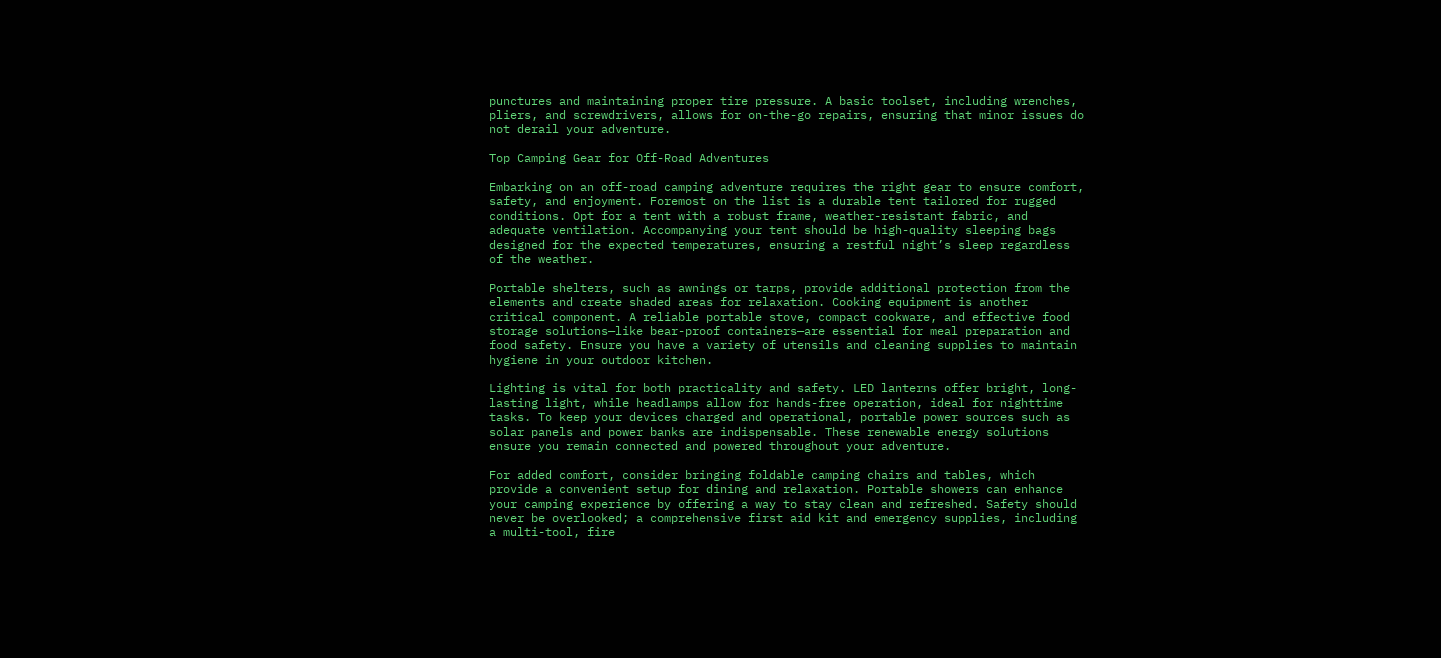punctures and maintaining proper tire pressure. A basic toolset, including wrenches, pliers, and screwdrivers, allows for on-the-go repairs, ensuring that minor issues do not derail your adventure.

Top Camping Gear for Off-Road Adventures

Embarking on an off-road camping adventure requires the right gear to ensure comfort, safety, and enjoyment. Foremost on the list is a durable tent tailored for rugged conditions. Opt for a tent with a robust frame, weather-resistant fabric, and adequate ventilation. Accompanying your tent should be high-quality sleeping bags designed for the expected temperatures, ensuring a restful night’s sleep regardless of the weather.

Portable shelters, such as awnings or tarps, provide additional protection from the elements and create shaded areas for relaxation. Cooking equipment is another critical component. A reliable portable stove, compact cookware, and effective food storage solutions—like bear-proof containers—are essential for meal preparation and food safety. Ensure you have a variety of utensils and cleaning supplies to maintain hygiene in your outdoor kitchen.

Lighting is vital for both practicality and safety. LED lanterns offer bright, long-lasting light, while headlamps allow for hands-free operation, ideal for nighttime tasks. To keep your devices charged and operational, portable power sources such as solar panels and power banks are indispensable. These renewable energy solutions ensure you remain connected and powered throughout your adventure.

For added comfort, consider bringing foldable camping chairs and tables, which provide a convenient setup for dining and relaxation. Portable showers can enhance your camping experience by offering a way to stay clean and refreshed. Safety should never be overlooked; a comprehensive first aid kit and emergency supplies, including a multi-tool, fire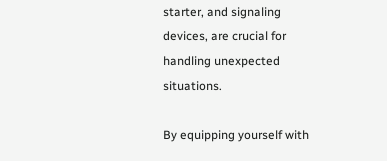starter, and signaling devices, are crucial for handling unexpected situations.

By equipping yourself with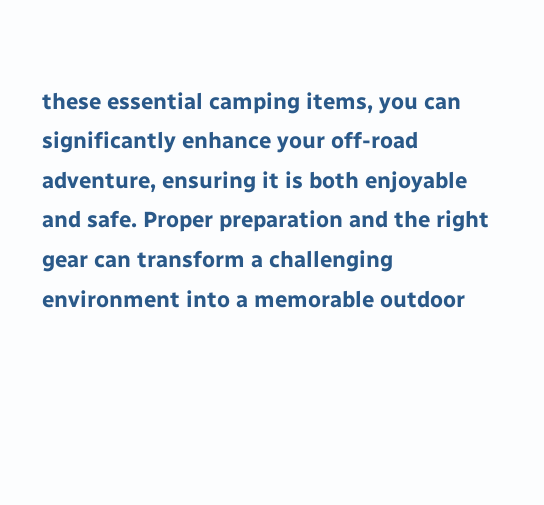these essential camping items, you can significantly enhance your off-road adventure, ensuring it is both enjoyable and safe. Proper preparation and the right gear can transform a challenging environment into a memorable outdoor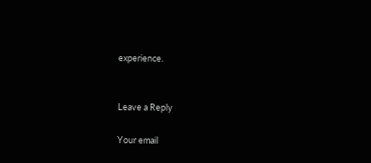experience.


Leave a Reply

Your email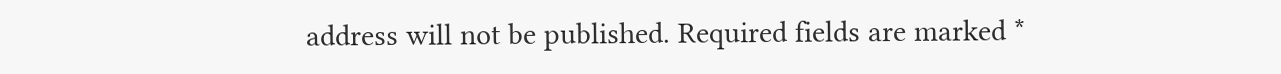address will not be published. Required fields are marked *